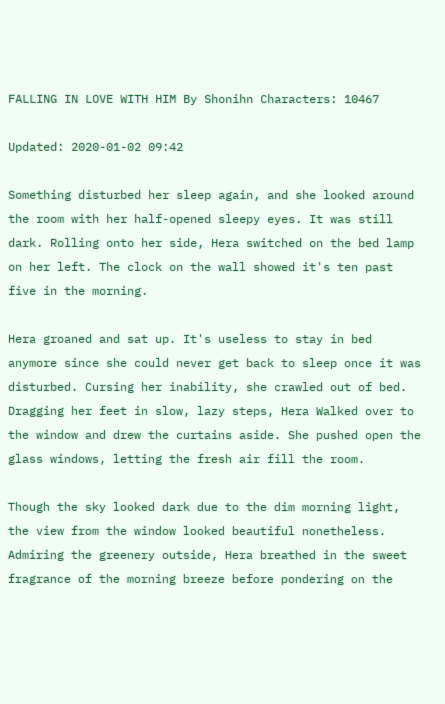FALLING IN LOVE WITH HIM By Shonihn Characters: 10467

Updated: 2020-01-02 09:42

Something disturbed her sleep again, and she looked around the room with her half-opened sleepy eyes. It was still dark. Rolling onto her side, Hera switched on the bed lamp on her left. The clock on the wall showed it's ten past five in the morning.

Hera groaned and sat up. It's useless to stay in bed anymore since she could never get back to sleep once it was disturbed. Cursing her inability, she crawled out of bed. Dragging her feet in slow, lazy steps, Hera Walked over to the window and drew the curtains aside. She pushed open the glass windows, letting the fresh air fill the room.

Though the sky looked dark due to the dim morning light, the view from the window looked beautiful nonetheless. Admiring the greenery outside, Hera breathed in the sweet fragrance of the morning breeze before pondering on the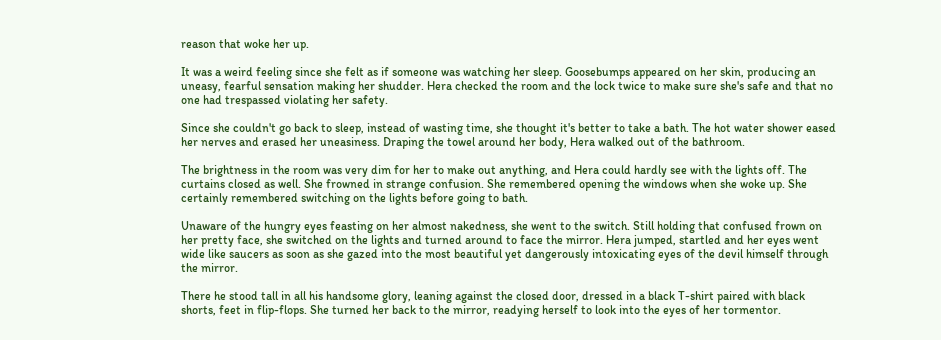reason that woke her up.

It was a weird feeling since she felt as if someone was watching her sleep. Goosebumps appeared on her skin, producing an uneasy, fearful sensation making her shudder. Hera checked the room and the lock twice to make sure she's safe and that no one had trespassed violating her safety.

Since she couldn't go back to sleep, instead of wasting time, she thought it's better to take a bath. The hot water shower eased her nerves and erased her uneasiness. Draping the towel around her body, Hera walked out of the bathroom.

The brightness in the room was very dim for her to make out anything, and Hera could hardly see with the lights off. The curtains closed as well. She frowned in strange confusion. She remembered opening the windows when she woke up. She certainly remembered switching on the lights before going to bath.

Unaware of the hungry eyes feasting on her almost nakedness, she went to the switch. Still holding that confused frown on her pretty face, she switched on the lights and turned around to face the mirror. Hera jumped, startled and her eyes went wide like saucers as soon as she gazed into the most beautiful yet dangerously intoxicating eyes of the devil himself through the mirror.

There he stood tall in all his handsome glory, leaning against the closed door, dressed in a black T-shirt paired with black shorts, feet in flip-flops. She turned her back to the mirror, readying herself to look into the eyes of her tormentor.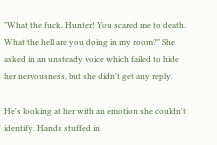"What the fuck, Hunter! You scared me to death. What the hell are you doing in my room?" She asked in an unsteady voice which failed to hide her nervousness, but she didn't get any reply.

He's looking at her with an emotion she couldn't identify. Hands stuffed in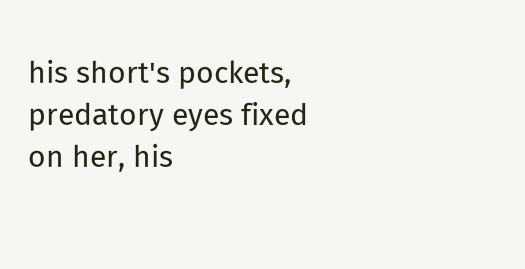his short's pockets, predatory eyes fixed on her, his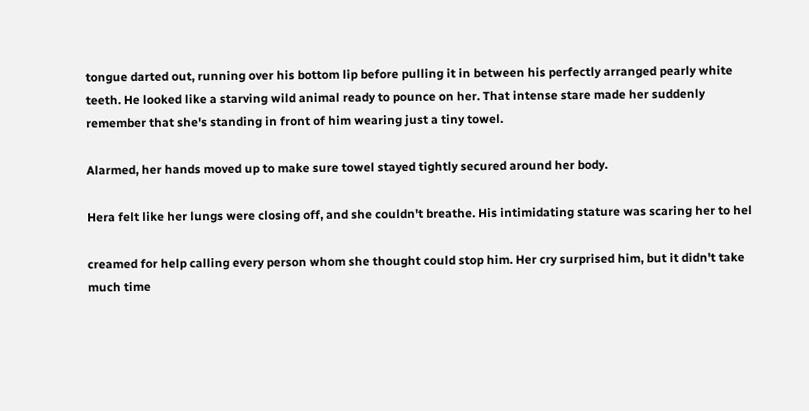tongue darted out, running over his bottom lip before pulling it in between his perfectly arranged pearly white teeth. He looked like a starving wild animal ready to pounce on her. That intense stare made her suddenly remember that she's standing in front of him wearing just a tiny towel.

Alarmed, her hands moved up to make sure towel stayed tightly secured around her body.

Hera felt like her lungs were closing off, and she couldn't breathe. His intimidating stature was scaring her to hel

creamed for help calling every person whom she thought could stop him. Her cry surprised him, but it didn't take much time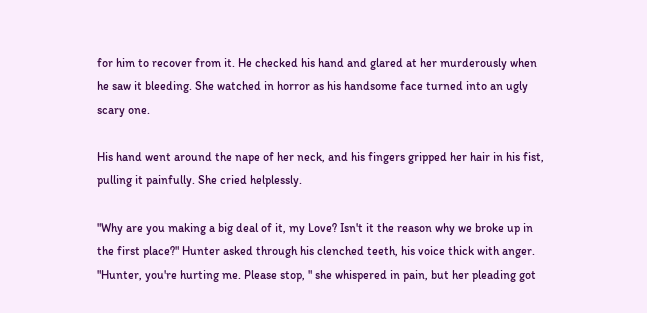for him to recover from it. He checked his hand and glared at her murderously when he saw it bleeding. She watched in horror as his handsome face turned into an ugly scary one.

His hand went around the nape of her neck, and his fingers gripped her hair in his fist, pulling it painfully. She cried helplessly.

"Why are you making a big deal of it, my Love? Isn't it the reason why we broke up in the first place?" Hunter asked through his clenched teeth, his voice thick with anger. "Hunter, you're hurting me. Please stop, " she whispered in pain, but her pleading got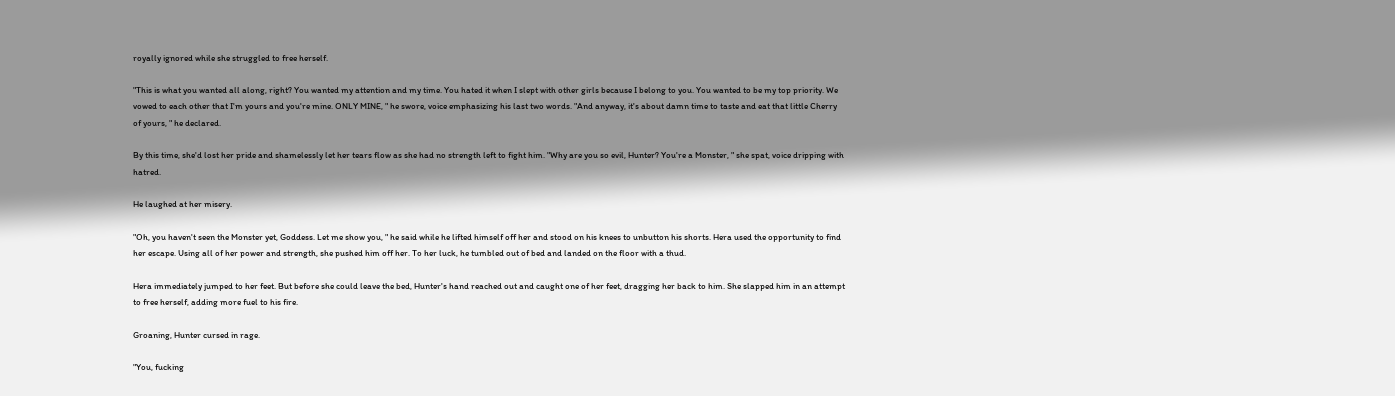royally ignored while she struggled to free herself.

"This is what you wanted all along, right? You wanted my attention and my time. You hated it when I slept with other girls because I belong to you. You wanted to be my top priority. We vowed to each other that I'm yours and you're mine. ONLY MINE, " he swore, voice emphasizing his last two words. "And anyway, it's about damn time to taste and eat that little Cherry of yours, " he declared.

By this time, she'd lost her pride and shamelessly let her tears flow as she had no strength left to fight him. "Why are you so evil, Hunter? You're a Monster, " she spat, voice dripping with hatred.

He laughed at her misery.

"Oh, you haven't seen the Monster yet, Goddess. Let me show you, " he said while he lifted himself off her and stood on his knees to unbutton his shorts. Hera used the opportunity to find her escape. Using all of her power and strength, she pushed him off her. To her luck, he tumbled out of bed and landed on the floor with a thud.

Hera immediately jumped to her feet. But before she could leave the bed, Hunter's hand reached out and caught one of her feet, dragging her back to him. She slapped him in an attempt to free herself, adding more fuel to his fire.

Groaning, Hunter cursed in rage.

"You, fucking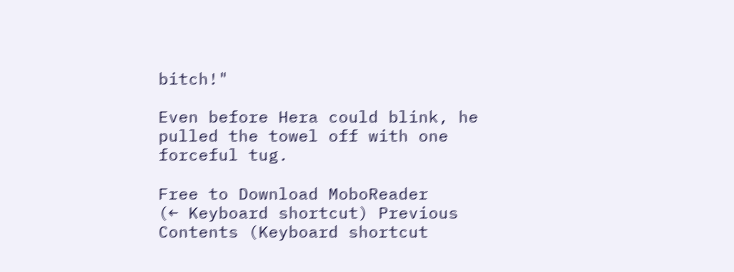bitch!"

Even before Hera could blink, he pulled the towel off with one forceful tug.

Free to Download MoboReader
(← Keyboard shortcut) Previous Contents (Keyboard shortcut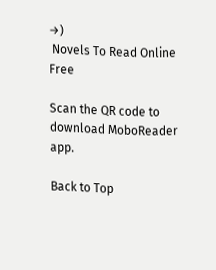→)
 Novels To Read Online Free

Scan the QR code to download MoboReader app.

Back to Top